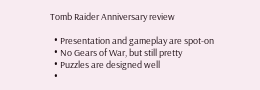Tomb Raider Anniversary review

  • Presentation and gameplay are spot-on
  • No Gears of War, but still pretty
  • Puzzles are designed well
  •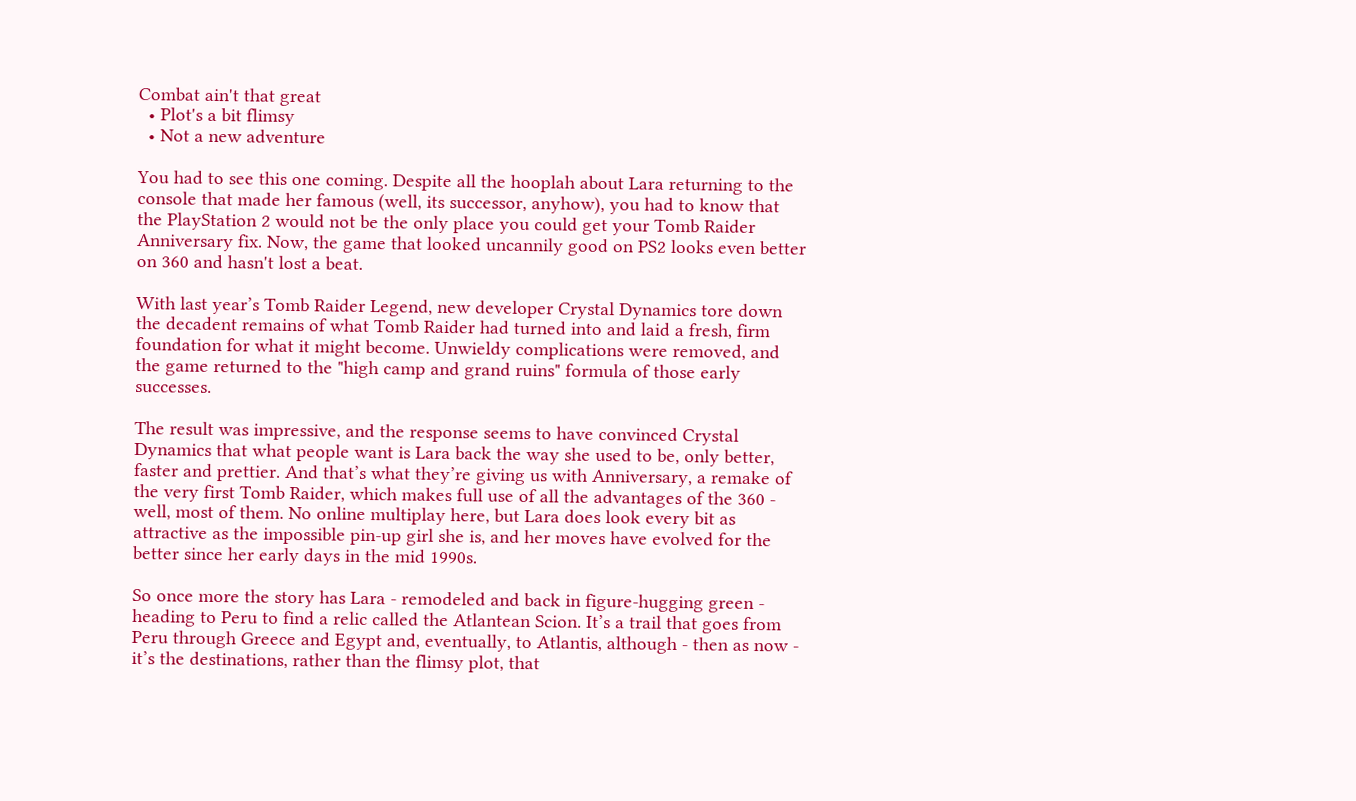Combat ain't that great
  • Plot's a bit flimsy
  • Not a new adventure

You had to see this one coming. Despite all the hooplah about Lara returning to the console that made her famous (well, its successor, anyhow), you had to know that the PlayStation 2 would not be the only place you could get your Tomb Raider Anniversary fix. Now, the game that looked uncannily good on PS2 looks even better on 360 and hasn't lost a beat.

With last year’s Tomb Raider Legend, new developer Crystal Dynamics tore down the decadent remains of what Tomb Raider had turned into and laid a fresh, firm foundation for what it might become. Unwieldy complications were removed, and the game returned to the "high camp and grand ruins" formula of those early successes.

The result was impressive, and the response seems to have convinced Crystal Dynamics that what people want is Lara back the way she used to be, only better, faster and prettier. And that’s what they’re giving us with Anniversary, a remake of the very first Tomb Raider, which makes full use of all the advantages of the 360 - well, most of them. No online multiplay here, but Lara does look every bit as attractive as the impossible pin-up girl she is, and her moves have evolved for the better since her early days in the mid 1990s.

So once more the story has Lara - remodeled and back in figure-hugging green - heading to Peru to find a relic called the Atlantean Scion. It’s a trail that goes from Peru through Greece and Egypt and, eventually, to Atlantis, although - then as now - it’s the destinations, rather than the flimsy plot, that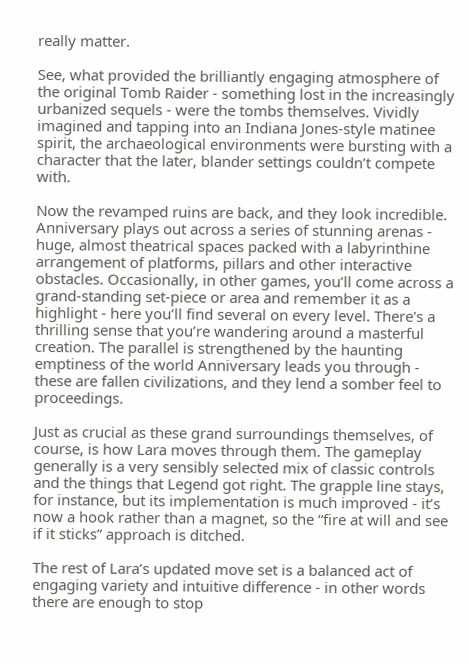really matter.

See, what provided the brilliantly engaging atmosphere of the original Tomb Raider - something lost in the increasingly urbanized sequels - were the tombs themselves. Vividly imagined and tapping into an Indiana Jones-style matinee spirit, the archaeological environments were bursting with a character that the later, blander settings couldn’t compete with.

Now the revamped ruins are back, and they look incredible. Anniversary plays out across a series of stunning arenas - huge, almost theatrical spaces packed with a labyrinthine arrangement of platforms, pillars and other interactive obstacles. Occasionally, in other games, you’ll come across a grand-standing set-piece or area and remember it as a highlight - here you’ll find several on every level. There's a thrilling sense that you’re wandering around a masterful creation. The parallel is strengthened by the haunting emptiness of the world Anniversary leads you through - these are fallen civilizations, and they lend a somber feel to proceedings.

Just as crucial as these grand surroundings themselves, of course, is how Lara moves through them. The gameplay generally is a very sensibly selected mix of classic controls and the things that Legend got right. The grapple line stays, for instance, but its implementation is much improved - it’s now a hook rather than a magnet, so the “fire at will and see if it sticks” approach is ditched.

The rest of Lara’s updated move set is a balanced act of engaging variety and intuitive difference - in other words there are enough to stop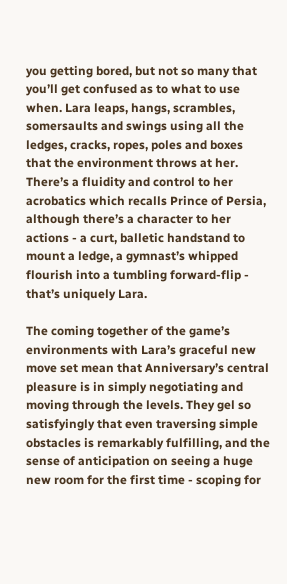you getting bored, but not so many that you’ll get confused as to what to use when. Lara leaps, hangs, scrambles, somersaults and swings using all the ledges, cracks, ropes, poles and boxes that the environment throws at her. There’s a fluidity and control to her acrobatics which recalls Prince of Persia, although there’s a character to her actions - a curt, balletic handstand to mount a ledge, a gymnast’s whipped flourish into a tumbling forward-flip - that’s uniquely Lara.

The coming together of the game’s environments with Lara’s graceful new move set mean that Anniversary’s central pleasure is in simply negotiating and moving through the levels. They gel so satisfyingly that even traversing simple obstacles is remarkably fulfilling, and the sense of anticipation on seeing a huge new room for the first time - scoping for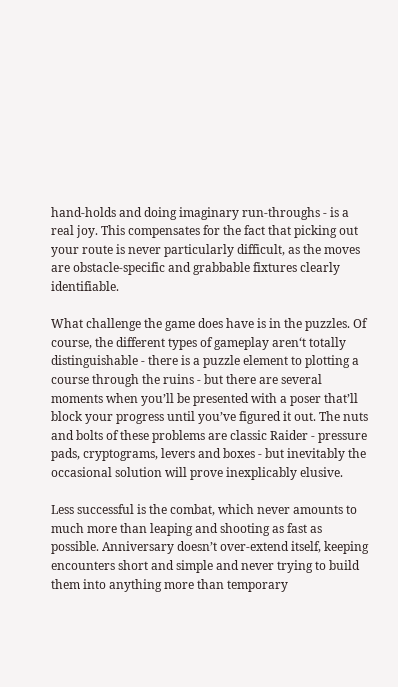hand-holds and doing imaginary run-throughs - is a real joy. This compensates for the fact that picking out your route is never particularly difficult, as the moves are obstacle-specific and grabbable fixtures clearly identifiable.

What challenge the game does have is in the puzzles. Of course, the different types of gameplay aren‘t totally distinguishable - there is a puzzle element to plotting a course through the ruins - but there are several moments when you’ll be presented with a poser that’ll block your progress until you’ve figured it out. The nuts and bolts of these problems are classic Raider - pressure pads, cryptograms, levers and boxes - but inevitably the occasional solution will prove inexplicably elusive.

Less successful is the combat, which never amounts to much more than leaping and shooting as fast as possible. Anniversary doesn’t over-extend itself, keeping encounters short and simple and never trying to build them into anything more than temporary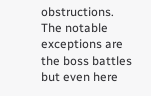obstructions. The notable exceptions are the boss battles but even here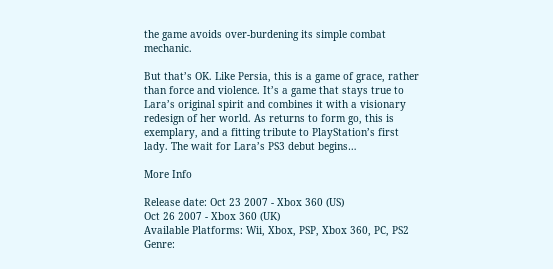the game avoids over-burdening its simple combat mechanic.

But that’s OK. Like Persia, this is a game of grace, rather than force and violence. It’s a game that stays true to Lara’s original spirit and combines it with a visionary redesign of her world. As returns to form go, this is exemplary, and a fitting tribute to PlayStation’s first lady. The wait for Lara’s PS3 debut begins…

More Info

Release date: Oct 23 2007 - Xbox 360 (US)
Oct 26 2007 - Xbox 360 (UK)
Available Platforms: Wii, Xbox, PSP, Xbox 360, PC, PS2
Genre: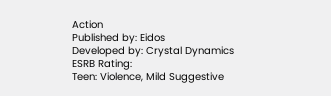Action
Published by: Eidos
Developed by: Crystal Dynamics
ESRB Rating:
Teen: Violence, Mild Suggestive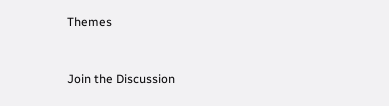Themes


Join the Discussion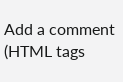Add a comment (HTML tags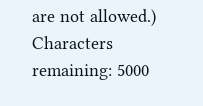are not allowed.)
Characters remaining: 5000